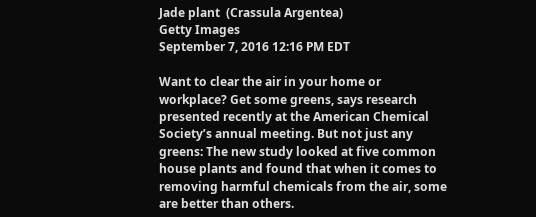Jade plant  (Crassula Argentea)
Getty Images
September 7, 2016 12:16 PM EDT

Want to clear the air in your home or workplace? Get some greens, says research presented recently at the American Chemical Society’s annual meeting. But not just any greens: The new study looked at five common house plants and found that when it comes to removing harmful chemicals from the air, some are better than others.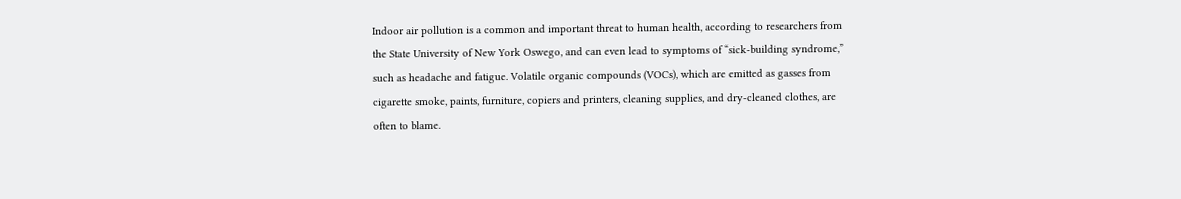Indoor air pollution is a common and important threat to human health, according to researchers from the State University of New York Oswego, and can even lead to symptoms of “sick-building syndrome,” such as headache and fatigue. Volatile organic compounds (VOCs), which are emitted as gasses from cigarette smoke, paints, furniture, copiers and printers, cleaning supplies, and dry-cleaned clothes, are often to blame.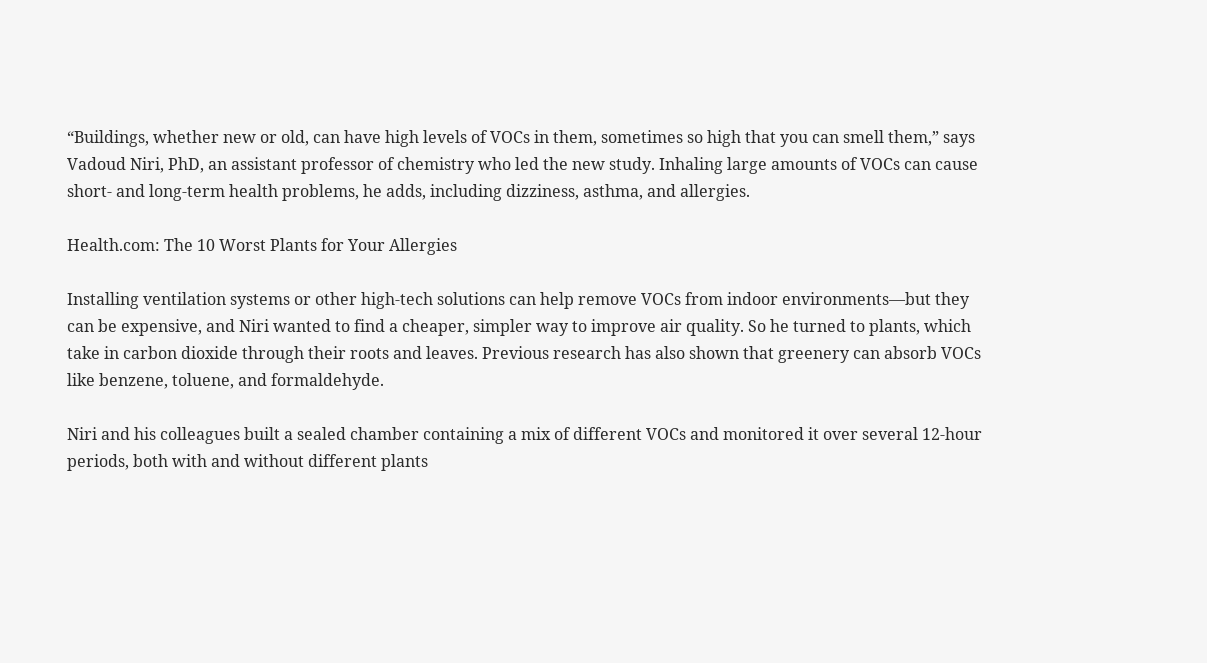“Buildings, whether new or old, can have high levels of VOCs in them, sometimes so high that you can smell them,” says Vadoud Niri, PhD, an assistant professor of chemistry who led the new study. Inhaling large amounts of VOCs can cause short- and long-term health problems, he adds, including dizziness, asthma, and allergies.

Health.com: The 10 Worst Plants for Your Allergies

Installing ventilation systems or other high-tech solutions can help remove VOCs from indoor environments—but they can be expensive, and Niri wanted to find a cheaper, simpler way to improve air quality. So he turned to plants, which take in carbon dioxide through their roots and leaves. Previous research has also shown that greenery can absorb VOCs like benzene, toluene, and formaldehyde.

Niri and his colleagues built a sealed chamber containing a mix of different VOCs and monitored it over several 12-hour periods, both with and without different plants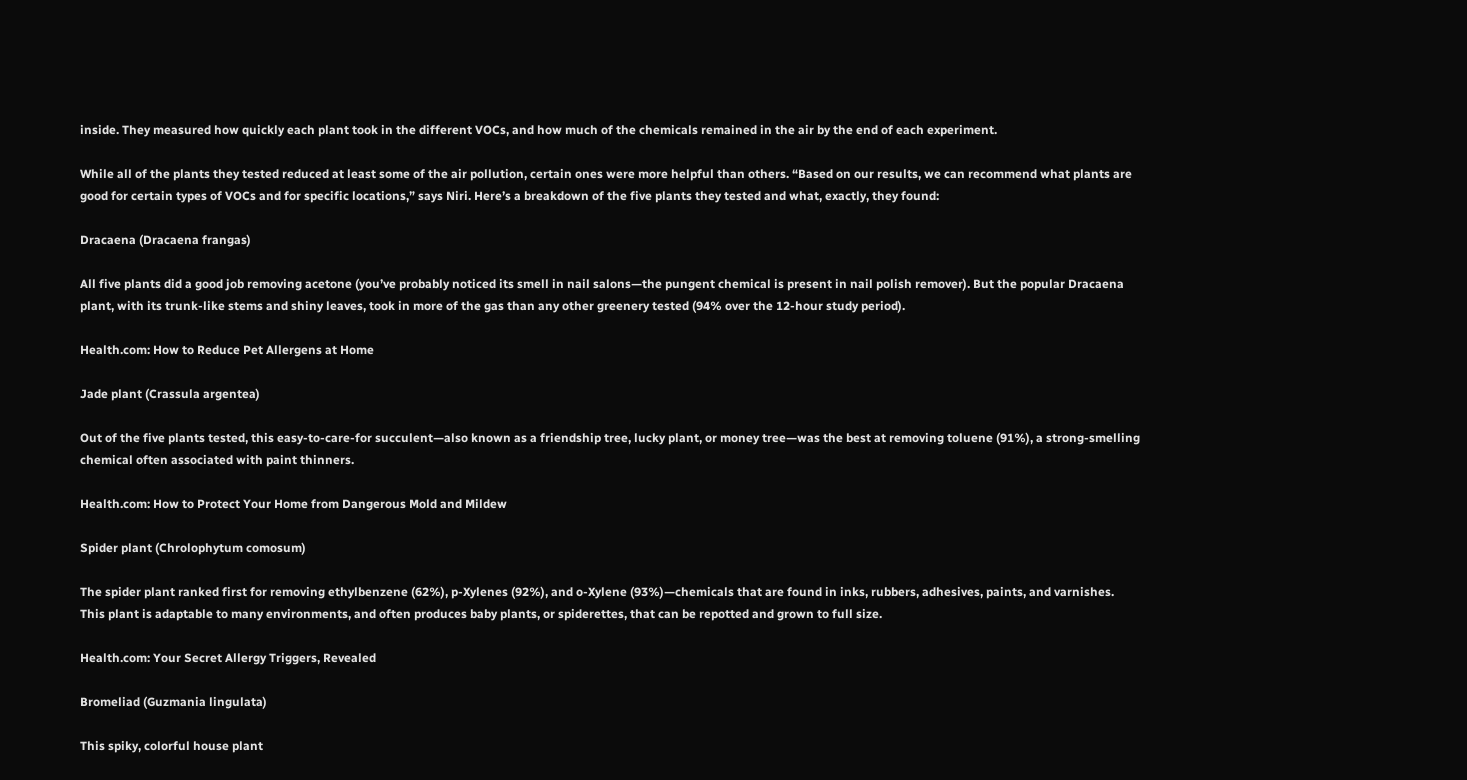inside. They measured how quickly each plant took in the different VOCs, and how much of the chemicals remained in the air by the end of each experiment.

While all of the plants they tested reduced at least some of the air pollution, certain ones were more helpful than others. “Based on our results, we can recommend what plants are good for certain types of VOCs and for specific locations,” says Niri. Here’s a breakdown of the five plants they tested and what, exactly, they found:

Dracaena (Dracaena frangas)

All five plants did a good job removing acetone (you’ve probably noticed its smell in nail salons—the pungent chemical is present in nail polish remover). But the popular Dracaena plant, with its trunk-like stems and shiny leaves, took in more of the gas than any other greenery tested (94% over the 12-hour study period).

Health.com: How to Reduce Pet Allergens at Home

Jade plant (Crassula argentea)

Out of the five plants tested, this easy-to-care-for succulent—also known as a friendship tree, lucky plant, or money tree—was the best at removing toluene (91%), a strong-smelling chemical often associated with paint thinners.

Health.com: How to Protect Your Home from Dangerous Mold and Mildew

Spider plant (Chrolophytum comosum)

The spider plant ranked first for removing ethylbenzene (62%), p-Xylenes (92%), and o-Xylene (93%)—chemicals that are found in inks, rubbers, adhesives, paints, and varnishes. This plant is adaptable to many environments, and often produces baby plants, or spiderettes, that can be repotted and grown to full size.

Health.com: Your Secret Allergy Triggers, Revealed

Bromeliad (Guzmania lingulata)

This spiky, colorful house plant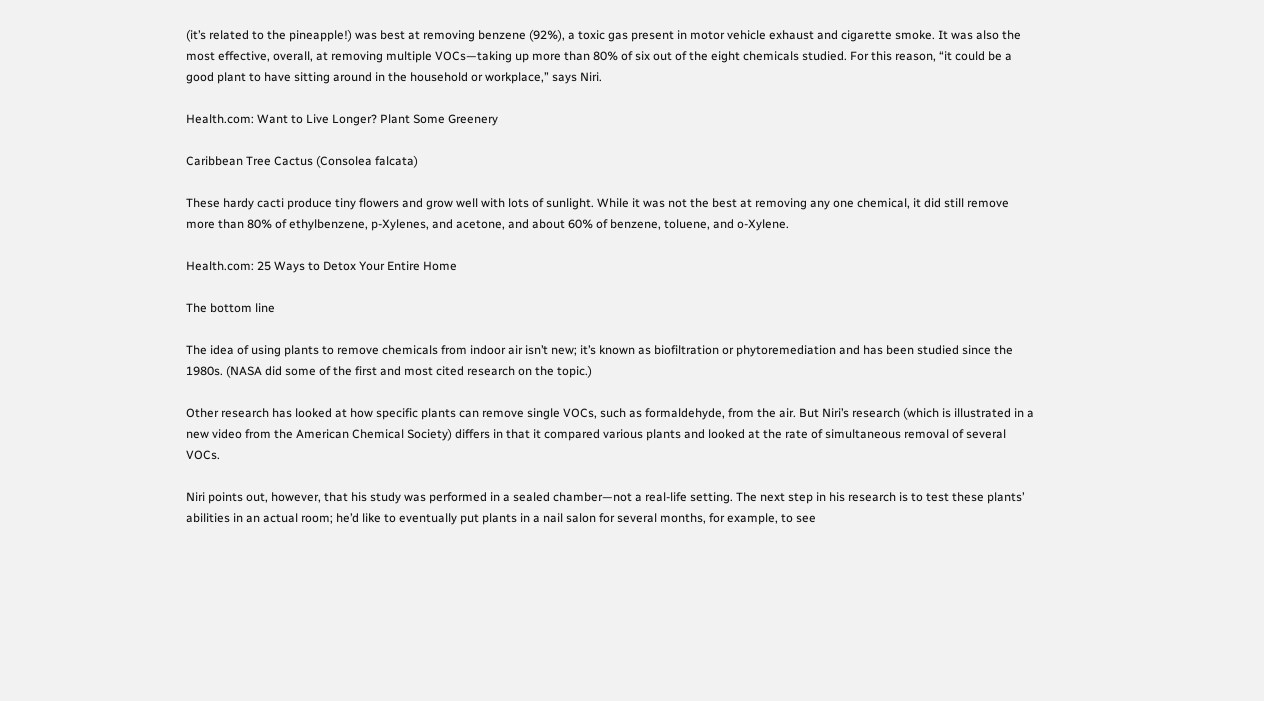(it’s related to the pineapple!) was best at removing benzene (92%), a toxic gas present in motor vehicle exhaust and cigarette smoke. It was also the most effective, overall, at removing multiple VOCs—taking up more than 80% of six out of the eight chemicals studied. For this reason, “it could be a good plant to have sitting around in the household or workplace,” says Niri.

Health.com: Want to Live Longer? Plant Some Greenery

Caribbean Tree Cactus (Consolea falcata)

These hardy cacti produce tiny flowers and grow well with lots of sunlight. While it was not the best at removing any one chemical, it did still remove more than 80% of ethylbenzene, p-Xylenes, and acetone, and about 60% of benzene, toluene, and o-Xylene.

Health.com: 25 Ways to Detox Your Entire Home

The bottom line

The idea of using plants to remove chemicals from indoor air isn’t new; it’s known as biofiltration or phytoremediation and has been studied since the 1980s. (NASA did some of the first and most cited research on the topic.)

Other research has looked at how specific plants can remove single VOCs, such as formaldehyde, from the air. But Niri’s research (which is illustrated in a new video from the American Chemical Society) differs in that it compared various plants and looked at the rate of simultaneous removal of several VOCs.

Niri points out, however, that his study was performed in a sealed chamber—not a real-life setting. The next step in his research is to test these plants’ abilities in an actual room; he’d like to eventually put plants in a nail salon for several months, for example, to see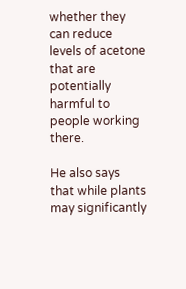whether they can reduce levels of acetone that are potentially harmful to people working there.

He also says that while plants may significantly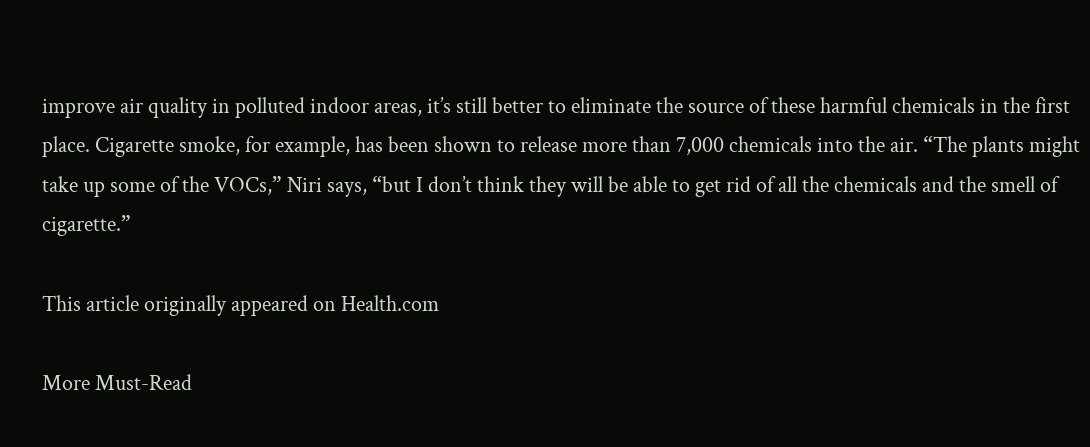improve air quality in polluted indoor areas, it’s still better to eliminate the source of these harmful chemicals in the first place. Cigarette smoke, for example, has been shown to release more than 7,000 chemicals into the air. “The plants might take up some of the VOCs,” Niri says, “but I don’t think they will be able to get rid of all the chemicals and the smell of cigarette.”

This article originally appeared on Health.com

More Must-Read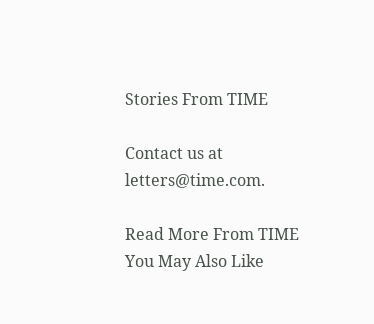Stories From TIME

Contact us at letters@time.com.

Read More From TIME
You May Also Like